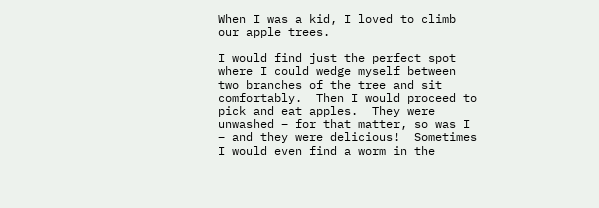When I was a kid, I loved to climb our apple trees.

I would find just the perfect spot where I could wedge myself between two branches of the tree and sit comfortably.  Then I would proceed to pick and eat apples.  They were unwashed – for that matter, so was I – and they were delicious!  Sometimes I would even find a worm in the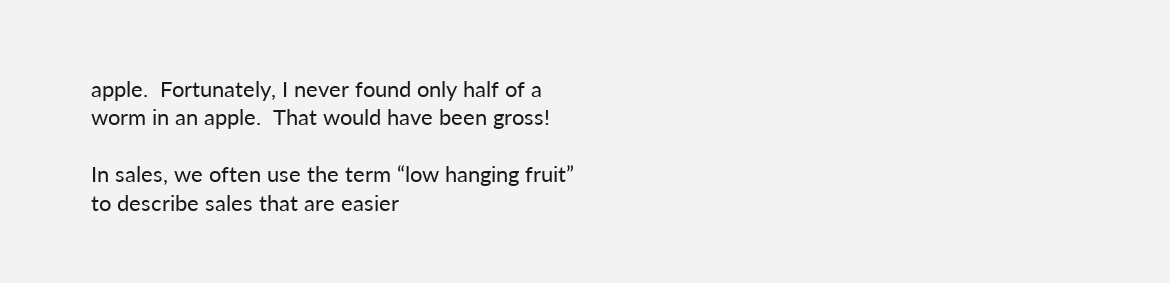apple.  Fortunately, I never found only half of a worm in an apple.  That would have been gross!

In sales, we often use the term “low hanging fruit” to describe sales that are easier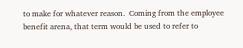to make for whatever reason.  Coming from the employee benefit arena, that term would be used to refer to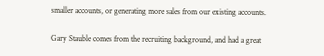smaller accounts, or generating more sales from our existing accounts.

Gary Stauble comes from the recruiting background, and had a great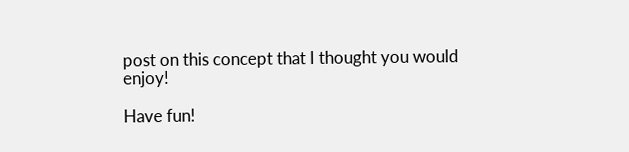post on this concept that I thought you would enjoy!

Have fun!